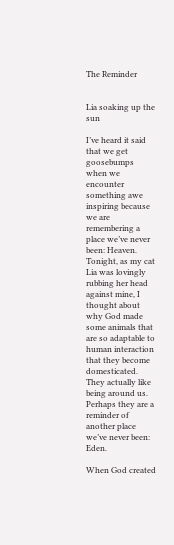The Reminder


Lia soaking up the sun

I’ve heard it said that we get goosebumps when we encounter something awe inspiring because we are remembering a place we’ve never been: Heaven. Tonight, as my cat Lia was lovingly rubbing her head against mine, I thought about why God made some animals that are so adaptable to human interaction that they become domesticated. They actually like being around us. Perhaps they are a reminder of another place we’ve never been: Eden.

When God created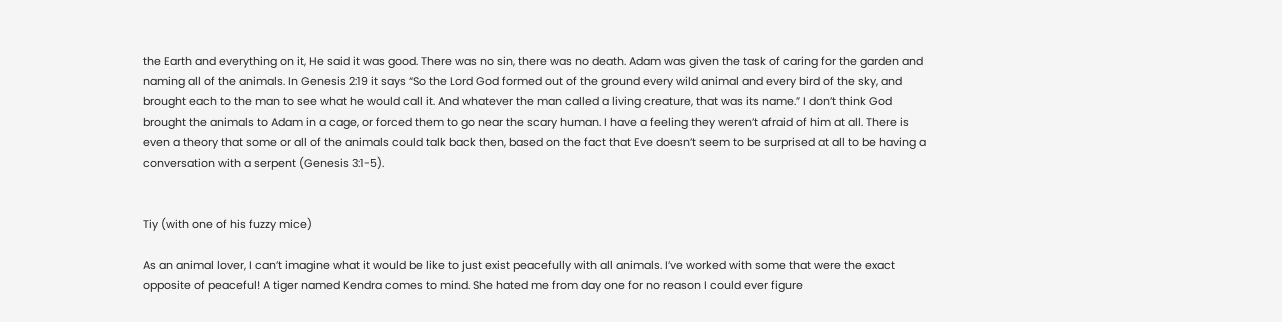the Earth and everything on it, He said it was good. There was no sin, there was no death. Adam was given the task of caring for the garden and naming all of the animals. In Genesis 2:19 it says “So the Lord God formed out of the ground every wild animal and every bird of the sky, and brought each to the man to see what he would call it. And whatever the man called a living creature, that was its name.” I don’t think God brought the animals to Adam in a cage, or forced them to go near the scary human. I have a feeling they weren’t afraid of him at all. There is even a theory that some or all of the animals could talk back then, based on the fact that Eve doesn’t seem to be surprised at all to be having a conversation with a serpent (Genesis 3:1-5).


Tiy (with one of his fuzzy mice)

As an animal lover, I can’t imagine what it would be like to just exist peacefully with all animals. I’ve worked with some that were the exact opposite of peaceful! A tiger named Kendra comes to mind. She hated me from day one for no reason I could ever figure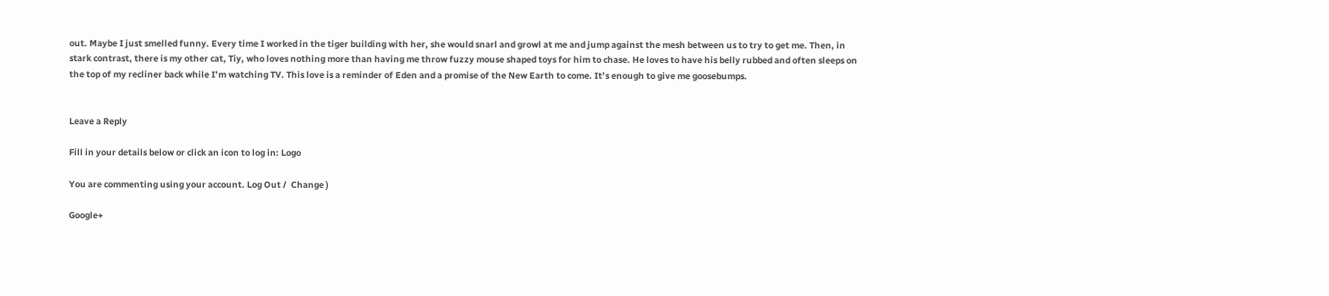out. Maybe I just smelled funny. Every time I worked in the tiger building with her, she would snarl and growl at me and jump against the mesh between us to try to get me. Then, in stark contrast, there is my other cat, Tiy, who loves nothing more than having me throw fuzzy mouse shaped toys for him to chase. He loves to have his belly rubbed and often sleeps on the top of my recliner back while I’m watching TV. This love is a reminder of Eden and a promise of the New Earth to come. It’s enough to give me goosebumps.


Leave a Reply

Fill in your details below or click an icon to log in: Logo

You are commenting using your account. Log Out /  Change )

Google+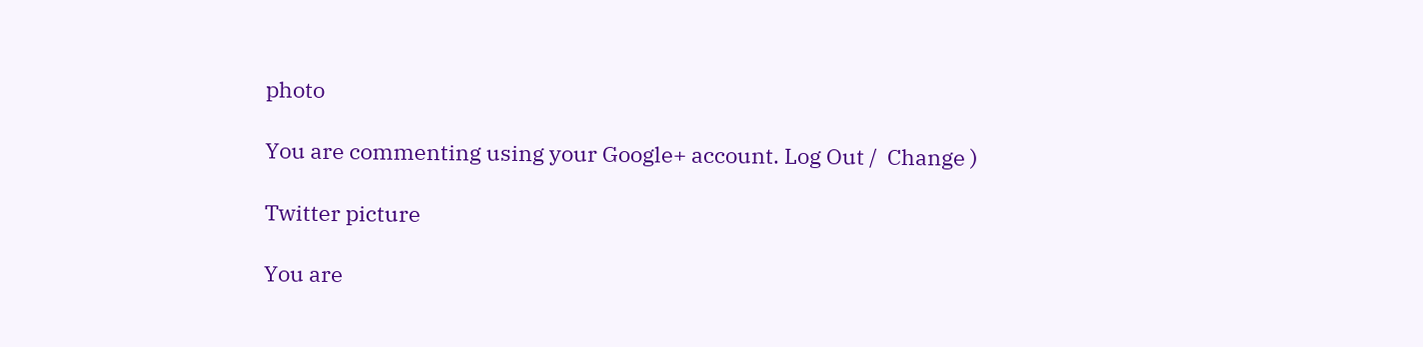photo

You are commenting using your Google+ account. Log Out /  Change )

Twitter picture

You are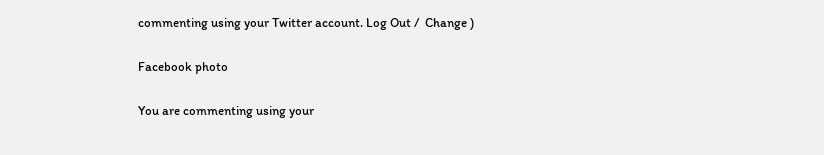commenting using your Twitter account. Log Out /  Change )

Facebook photo

You are commenting using your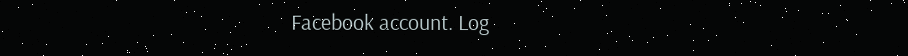Facebook account. Log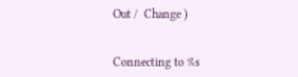Out /  Change )


Connecting to %s